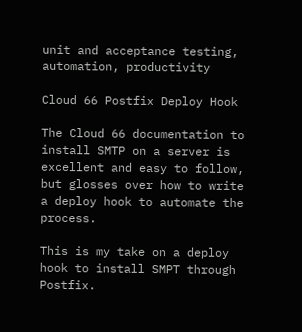unit and acceptance testing, automation, productivity

Cloud 66 Postfix Deploy Hook

The Cloud 66 documentation to install SMTP on a server is excellent and easy to follow, but glosses over how to write a deploy hook to automate the process.

This is my take on a deploy hook to install SMPT through Postfix.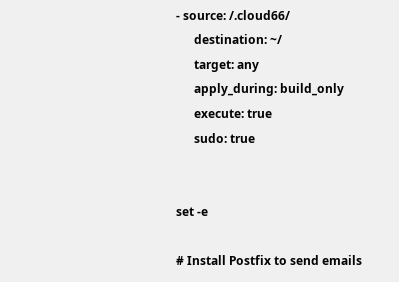- source: /.cloud66/
      destination: ~/
      target: any
      apply_during: build_only
      execute: true
      sudo: true


set -e

# Install Postfix to send emails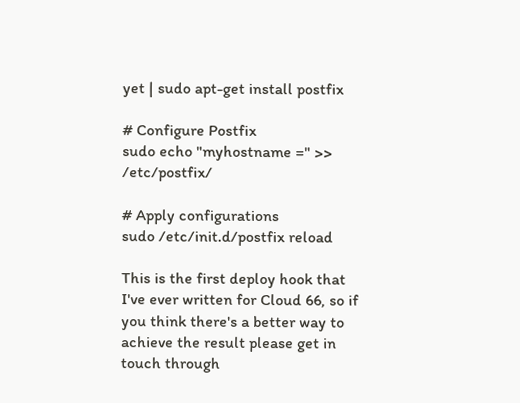yet | sudo apt-get install postfix

# Configure Postfix
sudo echo "myhostname =" >> /etc/postfix/

# Apply configurations
sudo /etc/init.d/postfix reload

This is the first deploy hook that I've ever written for Cloud 66, so if you think there's a better way to achieve the result please get in touch through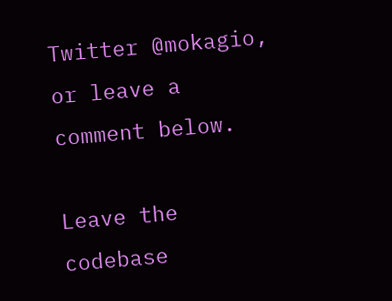Twitter @mokagio, or leave a comment below.

Leave the codebase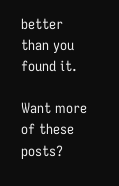better than you found it.

Want more of these posts?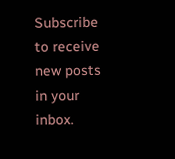Subscribe to receive new posts in your inbox.